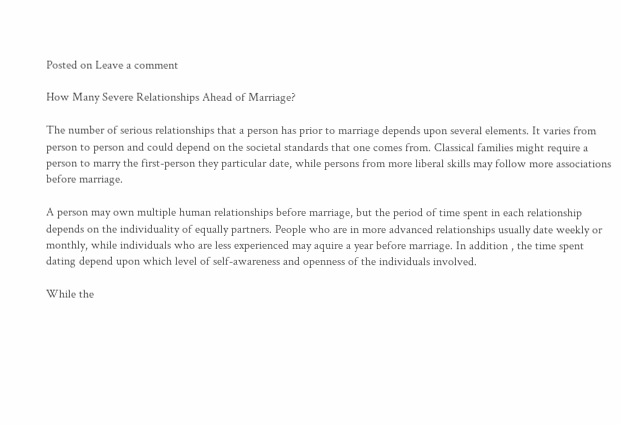Posted on Leave a comment

How Many Severe Relationships Ahead of Marriage?

The number of serious relationships that a person has prior to marriage depends upon several elements. It varies from person to person and could depend on the societal standards that one comes from. Classical families might require a person to marry the first-person they particular date, while persons from more liberal skills may follow more associations before marriage.

A person may own multiple human relationships before marriage, but the period of time spent in each relationship depends on the individuality of equally partners. People who are in more advanced relationships usually date weekly or monthly, while individuals who are less experienced may aquire a year before marriage. In addition , the time spent dating depend upon which level of self-awareness and openness of the individuals involved.

While the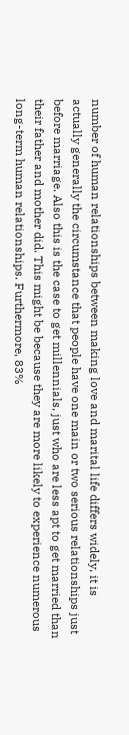number of human relationships between making love and marital life differs widely, it is actually generally the circumstance that people have one main or two serious relationships just before marriage. Also this is the case to get millennials, just who are less apt to get married than their father and mother did. This might be because they are more likely to experience numerous long-term human relationships. Furthermore, 83%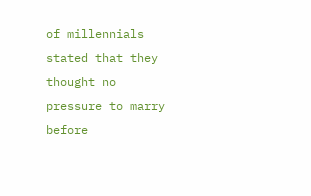of millennials stated that they thought no pressure to marry before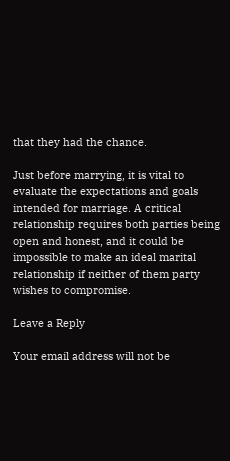that they had the chance.

Just before marrying, it is vital to evaluate the expectations and goals intended for marriage. A critical relationship requires both parties being open and honest, and it could be impossible to make an ideal marital relationship if neither of them party wishes to compromise.

Leave a Reply

Your email address will not be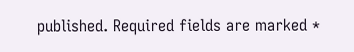published. Required fields are marked *